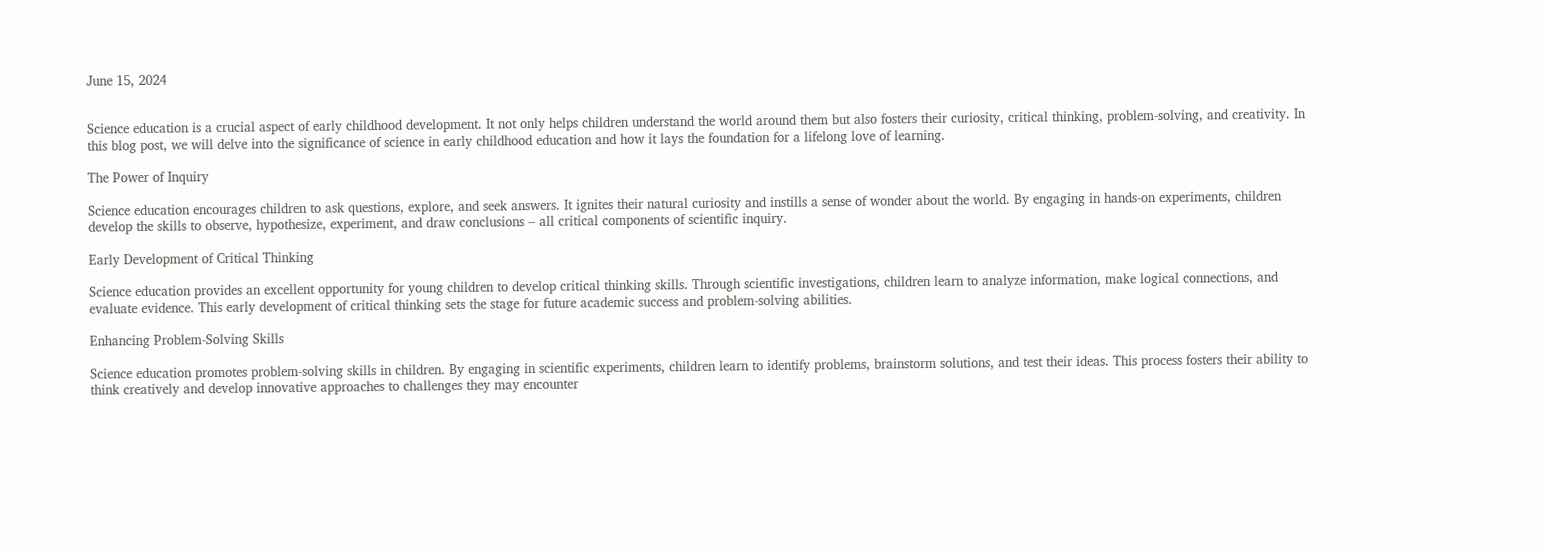June 15, 2024


Science education is a crucial aspect of early childhood development. It not only helps children understand the world around them but also fosters their curiosity, critical thinking, problem-solving, and creativity. In this blog post, we will delve into the significance of science in early childhood education and how it lays the foundation for a lifelong love of learning.

The Power of Inquiry

Science education encourages children to ask questions, explore, and seek answers. It ignites their natural curiosity and instills a sense of wonder about the world. By engaging in hands-on experiments, children develop the skills to observe, hypothesize, experiment, and draw conclusions – all critical components of scientific inquiry.

Early Development of Critical Thinking

Science education provides an excellent opportunity for young children to develop critical thinking skills. Through scientific investigations, children learn to analyze information, make logical connections, and evaluate evidence. This early development of critical thinking sets the stage for future academic success and problem-solving abilities.

Enhancing Problem-Solving Skills

Science education promotes problem-solving skills in children. By engaging in scientific experiments, children learn to identify problems, brainstorm solutions, and test their ideas. This process fosters their ability to think creatively and develop innovative approaches to challenges they may encounter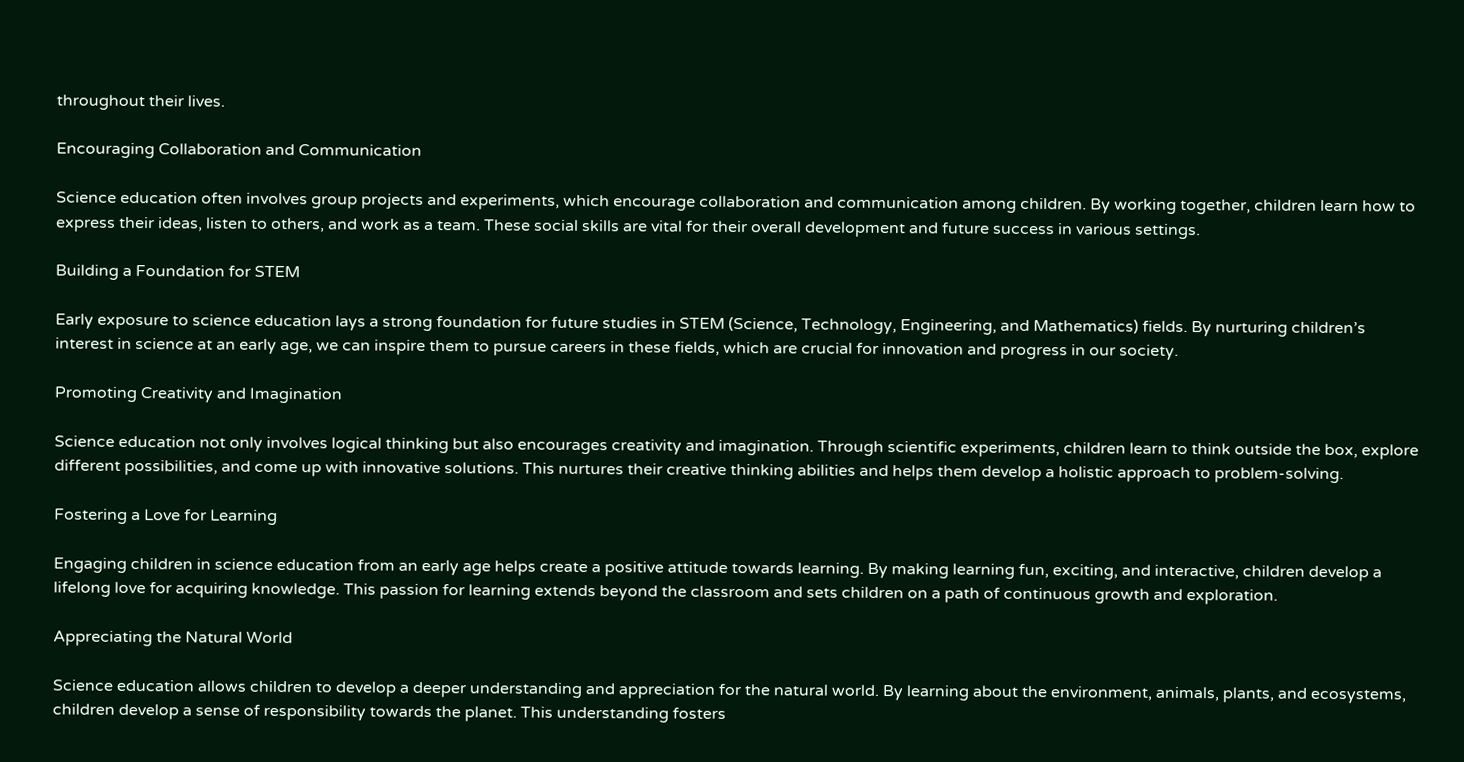throughout their lives.

Encouraging Collaboration and Communication

Science education often involves group projects and experiments, which encourage collaboration and communication among children. By working together, children learn how to express their ideas, listen to others, and work as a team. These social skills are vital for their overall development and future success in various settings.

Building a Foundation for STEM

Early exposure to science education lays a strong foundation for future studies in STEM (Science, Technology, Engineering, and Mathematics) fields. By nurturing children’s interest in science at an early age, we can inspire them to pursue careers in these fields, which are crucial for innovation and progress in our society.

Promoting Creativity and Imagination

Science education not only involves logical thinking but also encourages creativity and imagination. Through scientific experiments, children learn to think outside the box, explore different possibilities, and come up with innovative solutions. This nurtures their creative thinking abilities and helps them develop a holistic approach to problem-solving.

Fostering a Love for Learning

Engaging children in science education from an early age helps create a positive attitude towards learning. By making learning fun, exciting, and interactive, children develop a lifelong love for acquiring knowledge. This passion for learning extends beyond the classroom and sets children on a path of continuous growth and exploration.

Appreciating the Natural World

Science education allows children to develop a deeper understanding and appreciation for the natural world. By learning about the environment, animals, plants, and ecosystems, children develop a sense of responsibility towards the planet. This understanding fosters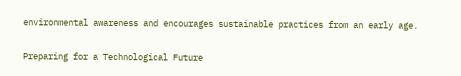environmental awareness and encourages sustainable practices from an early age.

Preparing for a Technological Future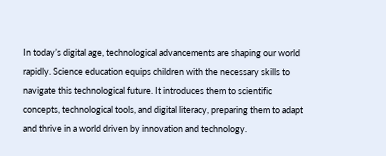In today’s digital age, technological advancements are shaping our world rapidly. Science education equips children with the necessary skills to navigate this technological future. It introduces them to scientific concepts, technological tools, and digital literacy, preparing them to adapt and thrive in a world driven by innovation and technology.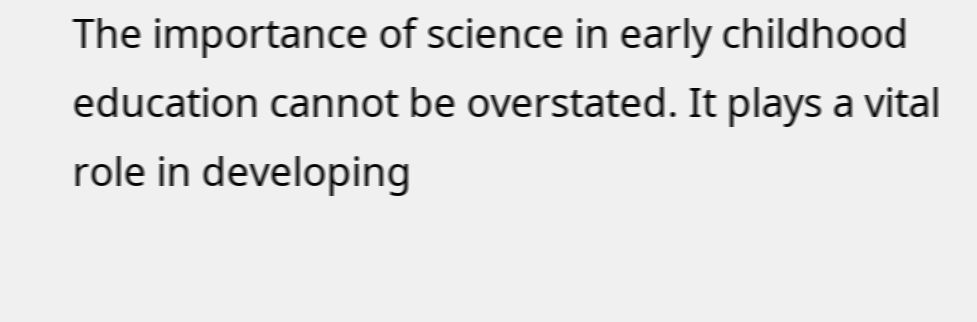The importance of science in early childhood education cannot be overstated. It plays a vital role in developing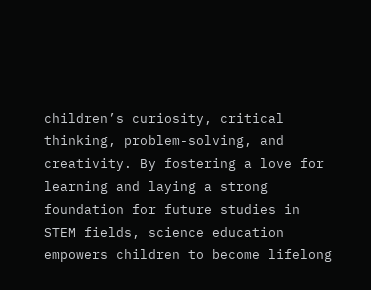children’s curiosity, critical thinking, problem-solving, and creativity. By fostering a love for learning and laying a strong foundation for future studies in STEM fields, science education empowers children to become lifelong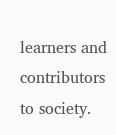learners and contributors to society.